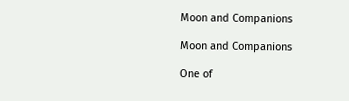Moon and Companions

Moon and Companions

One of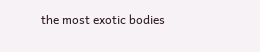the most exotic bodies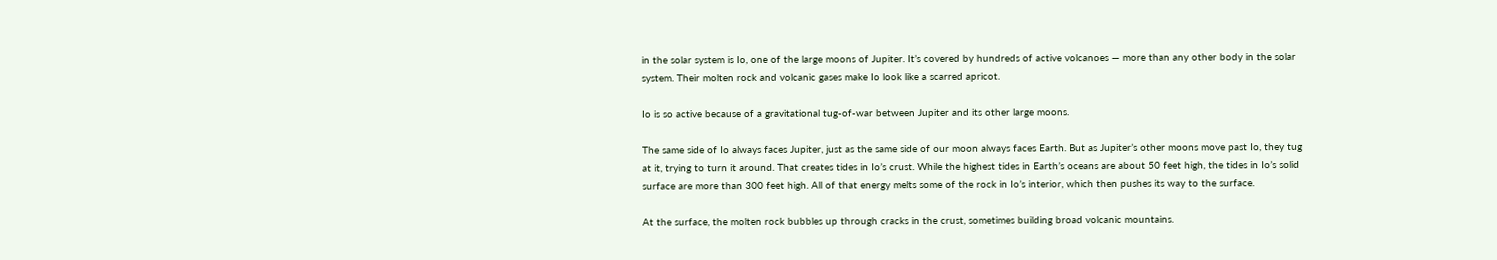in the solar system is Io, one of the large moons of Jupiter. It’s covered by hundreds of active volcanoes — more than any other body in the solar system. Their molten rock and volcanic gases make Io look like a scarred apricot.

Io is so active because of a gravitational tug-of-war between Jupiter and its other large moons.

The same side of Io always faces Jupiter, just as the same side of our moon always faces Earth. But as Jupiter’s other moons move past Io, they tug at it, trying to turn it around. That creates tides in Io’s crust. While the highest tides in Earth’s oceans are about 50 feet high, the tides in Io’s solid surface are more than 300 feet high. All of that energy melts some of the rock in Io’s interior, which then pushes its way to the surface.

At the surface, the molten rock bubbles up through cracks in the crust, sometimes building broad volcanic mountains.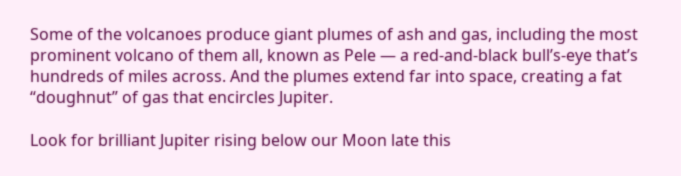Some of the volcanoes produce giant plumes of ash and gas, including the most prominent volcano of them all, known as Pele — a red-and-black bull’s-eye that’s hundreds of miles across. And the plumes extend far into space, creating a fat “doughnut” of gas that encircles Jupiter.

Look for brilliant Jupiter rising below our Moon late this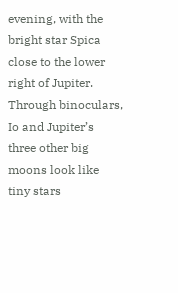evening, with the bright star Spica close to the lower right of Jupiter. Through binoculars, Io and Jupiter’s three other big moons look like tiny stars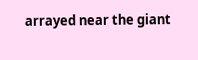arrayed near the giant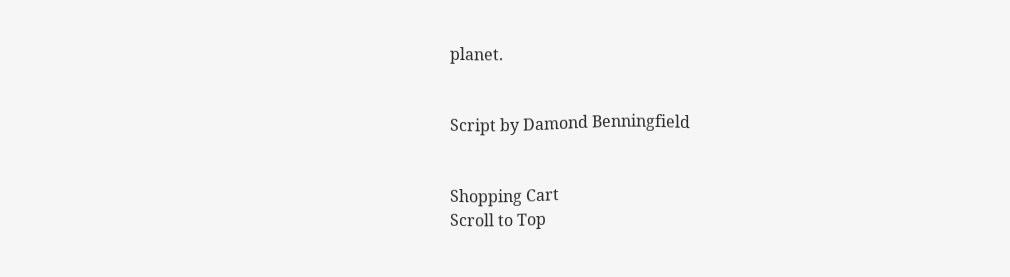planet.


Script by Damond Benningfield


Shopping Cart
Scroll to Top